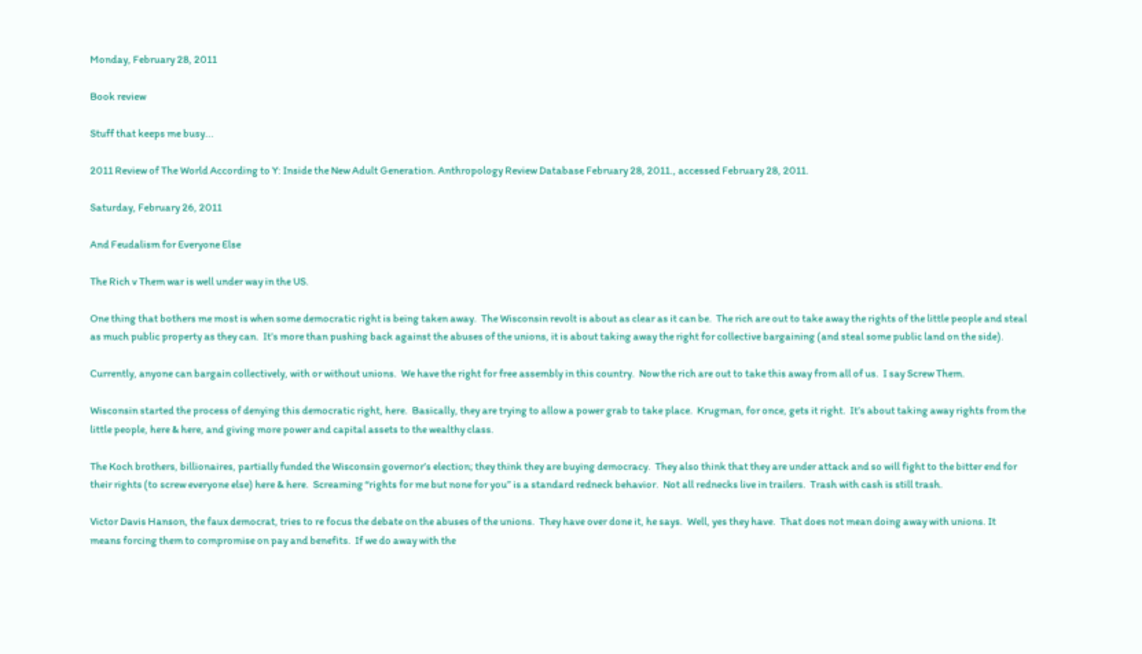Monday, February 28, 2011

Book review

Stuff that keeps me busy...

2011 Review of The World According to Y: Inside the New Adult Generation. Anthropology Review Database February 28, 2011., accessed February 28, 2011.

Saturday, February 26, 2011

And Feudalism for Everyone Else

The Rich v Them war is well under way in the US.

One thing that bothers me most is when some democratic right is being taken away.  The Wisconsin revolt is about as clear as it can be.  The rich are out to take away the rights of the little people and steal as much public property as they can.  It’s more than pushing back against the abuses of the unions, it is about taking away the right for collective bargaining (and steal some public land on the side).

Currently, anyone can bargain collectively, with or without unions.  We have the right for free assembly in this country.  Now the rich are out to take this away from all of us.  I say Screw Them.

Wisconsin started the process of denying this democratic right, here.  Basically, they are trying to allow a power grab to take place.  Krugman, for once, gets it right.  It’s about taking away rights from the little people, here & here, and giving more power and capital assets to the wealthy class.

The Koch brothers, billionaires, partially funded the Wisconsin governor’s election; they think they are buying democracy.  They also think that they are under attack and so will fight to the bitter end for their rights (to screw everyone else) here & here.  Screaming “rights for me but none for you” is a standard redneck behavior.  Not all rednecks live in trailers.  Trash with cash is still trash.

Victor Davis Hanson, the faux democrat, tries to re focus the debate on the abuses of the unions.  They have over done it, he says.  Well, yes they have.  That does not mean doing away with unions. It means forcing them to compromise on pay and benefits.  If we do away with the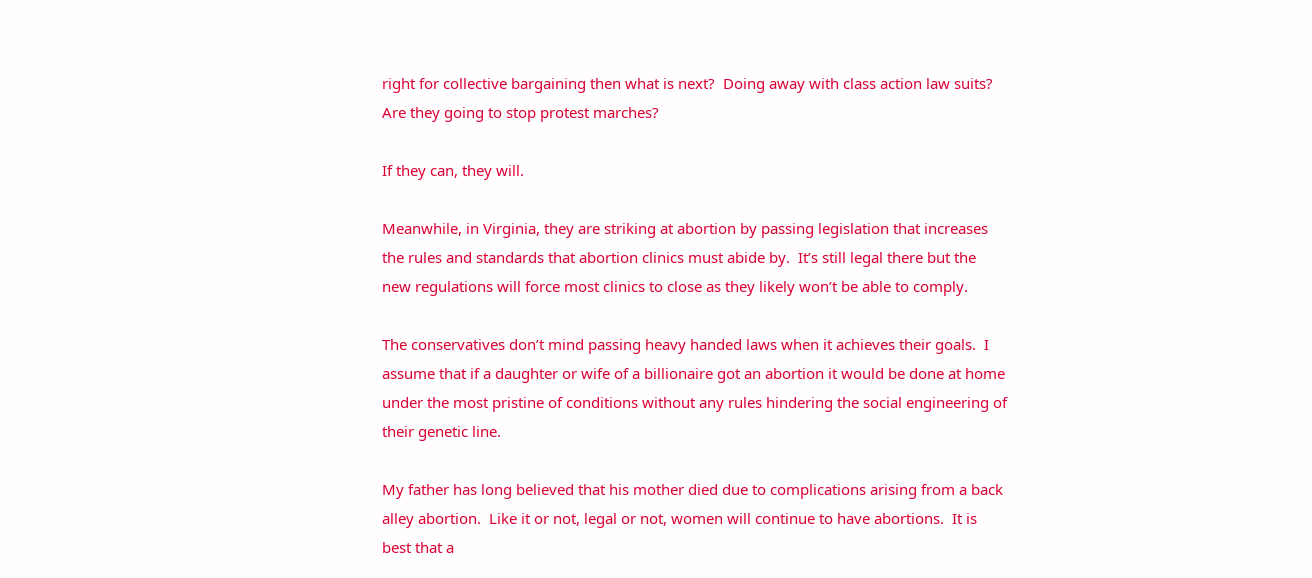right for collective bargaining then what is next?  Doing away with class action law suits?  Are they going to stop protest marches?

If they can, they will.

Meanwhile, in Virginia, they are striking at abortion by passing legislation that increases the rules and standards that abortion clinics must abide by.  It’s still legal there but the new regulations will force most clinics to close as they likely won’t be able to comply.

The conservatives don’t mind passing heavy handed laws when it achieves their goals.  I assume that if a daughter or wife of a billionaire got an abortion it would be done at home under the most pristine of conditions without any rules hindering the social engineering of their genetic line.

My father has long believed that his mother died due to complications arising from a back alley abortion.  Like it or not, legal or not, women will continue to have abortions.  It is best that a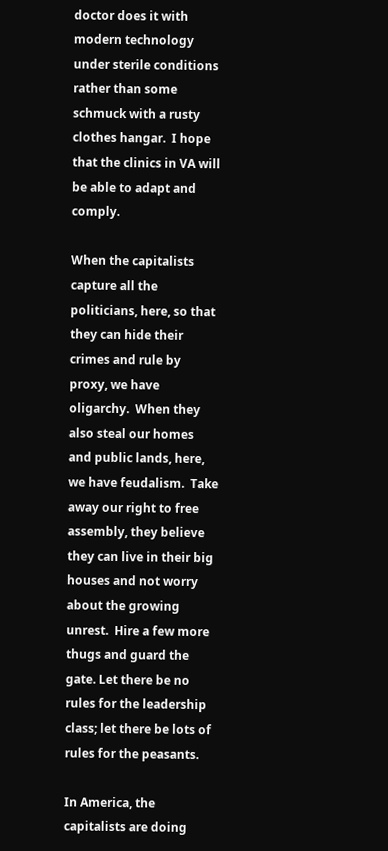doctor does it with modern technology under sterile conditions rather than some schmuck with a rusty clothes hangar.  I hope that the clinics in VA will be able to adapt and comply.

When the capitalists capture all the politicians, here, so that they can hide their crimes and rule by proxy, we have oligarchy.  When they also steal our homes and public lands, here, we have feudalism.  Take away our right to free assembly, they believe they can live in their big houses and not worry about the growing unrest.  Hire a few more thugs and guard the gate. Let there be no rules for the leadership class; let there be lots of rules for the peasants.

In America, the capitalists are doing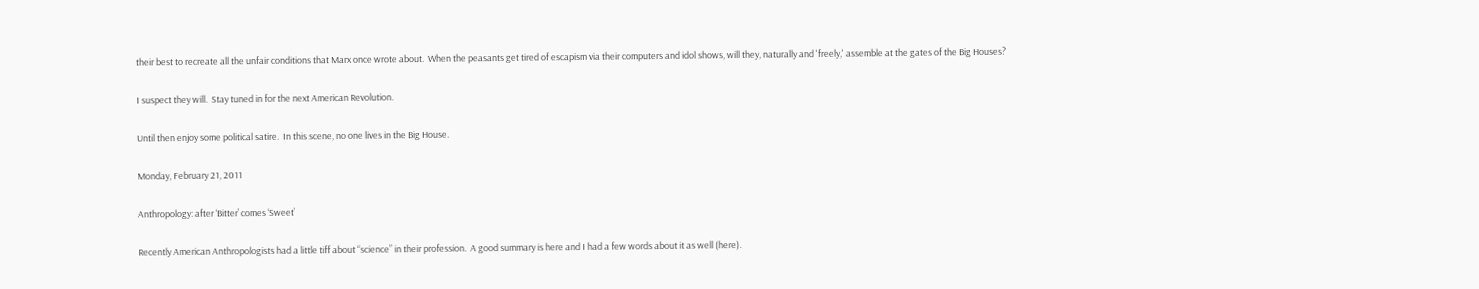their best to recreate all the unfair conditions that Marx once wrote about.  When the peasants get tired of escapism via their computers and idol shows, will they, naturally and 'freely,' assemble at the gates of the Big Houses?

I suspect they will.  Stay tuned in for the next American Revolution.

Until then enjoy some political satire.  In this scene, no one lives in the Big House.

Monday, February 21, 2011

Anthropology: after ‘Bitter’ comes ‘Sweet’

Recently American Anthropologists had a little tiff about “science” in their profession.  A good summary is here and I had a few words about it as well (here).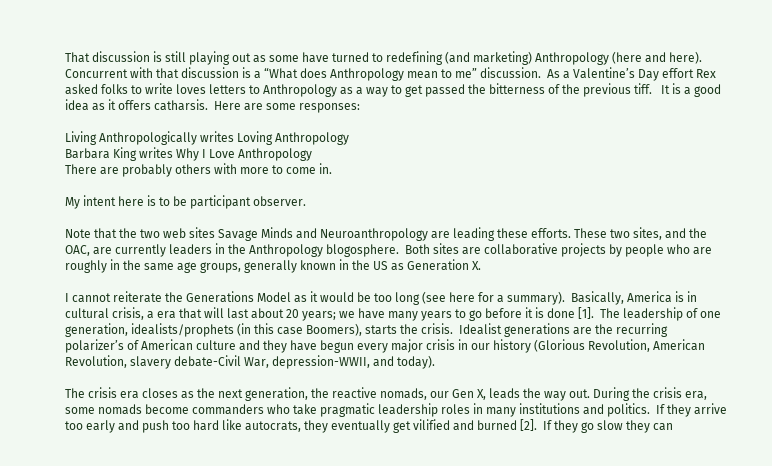That discussion is still playing out as some have turned to redefining (and marketing) Anthropology (here and here).  Concurrent with that discussion is a “What does Anthropology mean to me” discussion.  As a Valentine’s Day effort Rex asked folks to write loves letters to Anthropology as a way to get passed the bitterness of the previous tiff.   It is a good idea as it offers catharsis.  Here are some responses:

Living Anthropologically writes Loving Anthropology
Barbara King writes Why I Love Anthropology
There are probably others with more to come in.

My intent here is to be participant observer.

Note that the two web sites Savage Minds and Neuroanthropology are leading these efforts. These two sites, and the OAC, are currently leaders in the Anthropology blogosphere.  Both sites are collaborative projects by people who are roughly in the same age groups, generally known in the US as Generation X.

I cannot reiterate the Generations Model as it would be too long (see here for a summary).  Basically, America is in cultural crisis, a era that will last about 20 years; we have many years to go before it is done [1].  The leadership of one generation, idealists/prophets (in this case Boomers), starts the crisis.  Idealist generations are the recurring polarizer’s of American culture and they have begun every major crisis in our history (Glorious Revolution, American Revolution, slavery debate-Civil War, depression-WWII, and today).

The crisis era closes as the next generation, the reactive nomads, our Gen X, leads the way out. During the crisis era, some nomads become commanders who take pragmatic leadership roles in many institutions and politics.  If they arrive too early and push too hard like autocrats, they eventually get vilified and burned [2].  If they go slow they can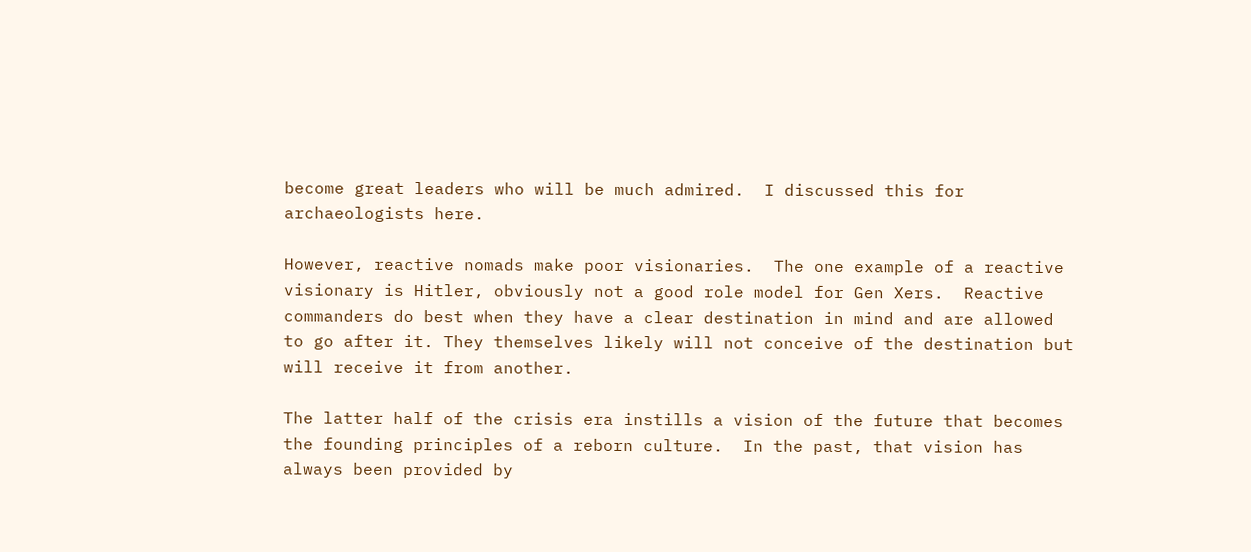become great leaders who will be much admired.  I discussed this for archaeologists here.

However, reactive nomads make poor visionaries.  The one example of a reactive visionary is Hitler, obviously not a good role model for Gen Xers.  Reactive commanders do best when they have a clear destination in mind and are allowed to go after it. They themselves likely will not conceive of the destination but will receive it from another.

The latter half of the crisis era instills a vision of the future that becomes the founding principles of a reborn culture.  In the past, that vision has always been provided by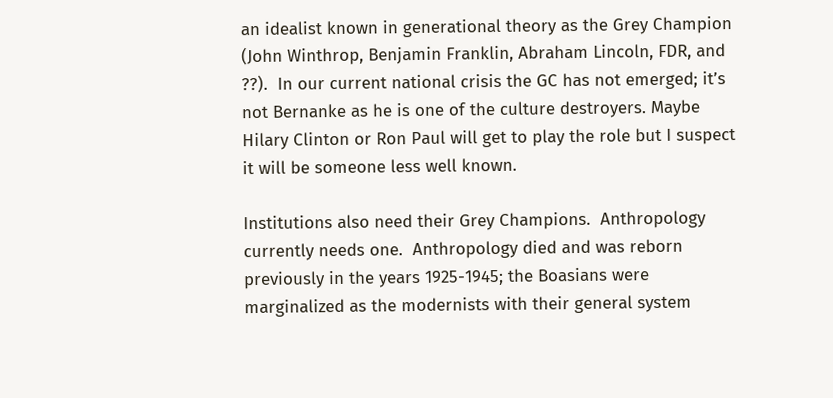an idealist known in generational theory as the Grey Champion (John Winthrop, Benjamin Franklin, Abraham Lincoln, FDR, and ??).  In our current national crisis the GC has not emerged; it’s not Bernanke as he is one of the culture destroyers. Maybe Hilary Clinton or Ron Paul will get to play the role but I suspect it will be someone less well known.

Institutions also need their Grey Champions.  Anthropology currently needs one.  Anthropology died and was reborn previously in the years 1925-1945; the Boasians were marginalized as the modernists with their general system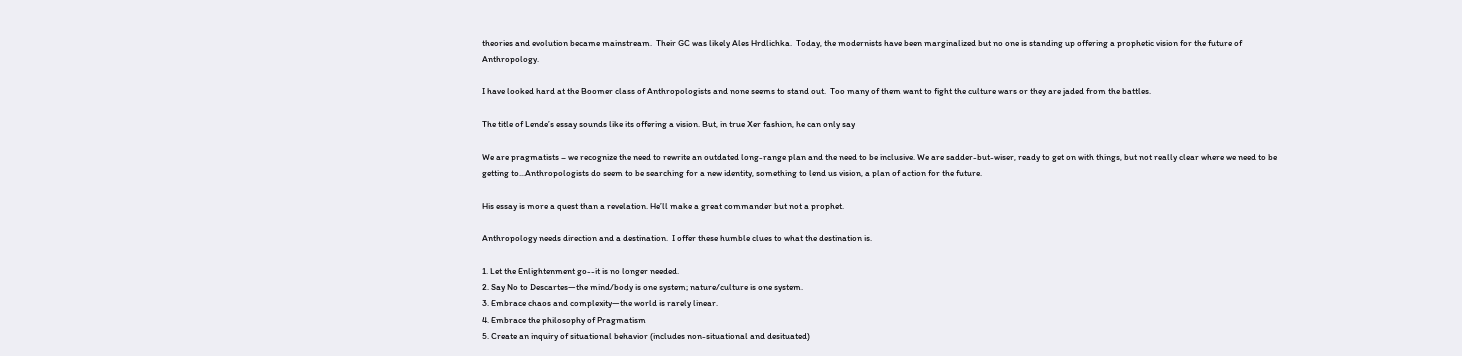theories and evolution became mainstream.  Their GC was likely Ales Hrdlichka.  Today, the modernists have been marginalized but no one is standing up offering a prophetic vision for the future of Anthropology.

I have looked hard at the Boomer class of Anthropologists and none seems to stand out.  Too many of them want to fight the culture wars or they are jaded from the battles.

The title of Lende’s essay sounds like its offering a vision. But, in true Xer fashion, he can only say

We are pragmatists – we recognize the need to rewrite an outdated long-range plan and the need to be inclusive. We are sadder-but-wiser, ready to get on with things, but not really clear where we need to be getting to...Anthropologists do seem to be searching for a new identity, something to lend us vision, a plan of action for the future.

His essay is more a quest than a revelation. He’ll make a great commander but not a prophet.

Anthropology needs direction and a destination.  I offer these humble clues to what the destination is.

1. Let the Enlightenment go--it is no longer needed.
2. Say No to Descartes—the mind/body is one system; nature/culture is one system.
3. Embrace chaos and complexity—the world is rarely linear.
4. Embrace the philosophy of Pragmatism
5. Create an inquiry of situational behavior (includes non-situational and desituated)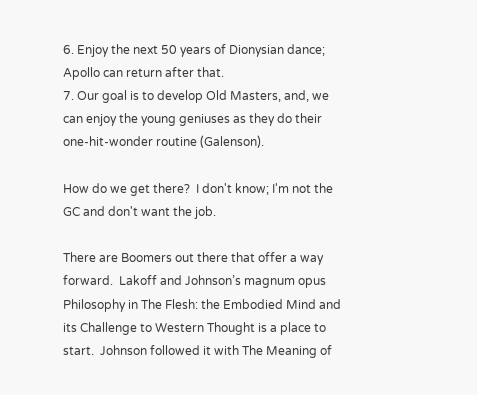6. Enjoy the next 50 years of Dionysian dance; Apollo can return after that.
7. Our goal is to develop Old Masters, and, we can enjoy the young geniuses as they do their one-hit-wonder routine (Galenson).

How do we get there?  I don't know; I'm not the GC and don't want the job.

There are Boomers out there that offer a way forward.  Lakoff and Johnson’s magnum opus Philosophy in The Flesh: the Embodied Mind and its Challenge to Western Thought is a place to start.  Johnson followed it with The Meaning of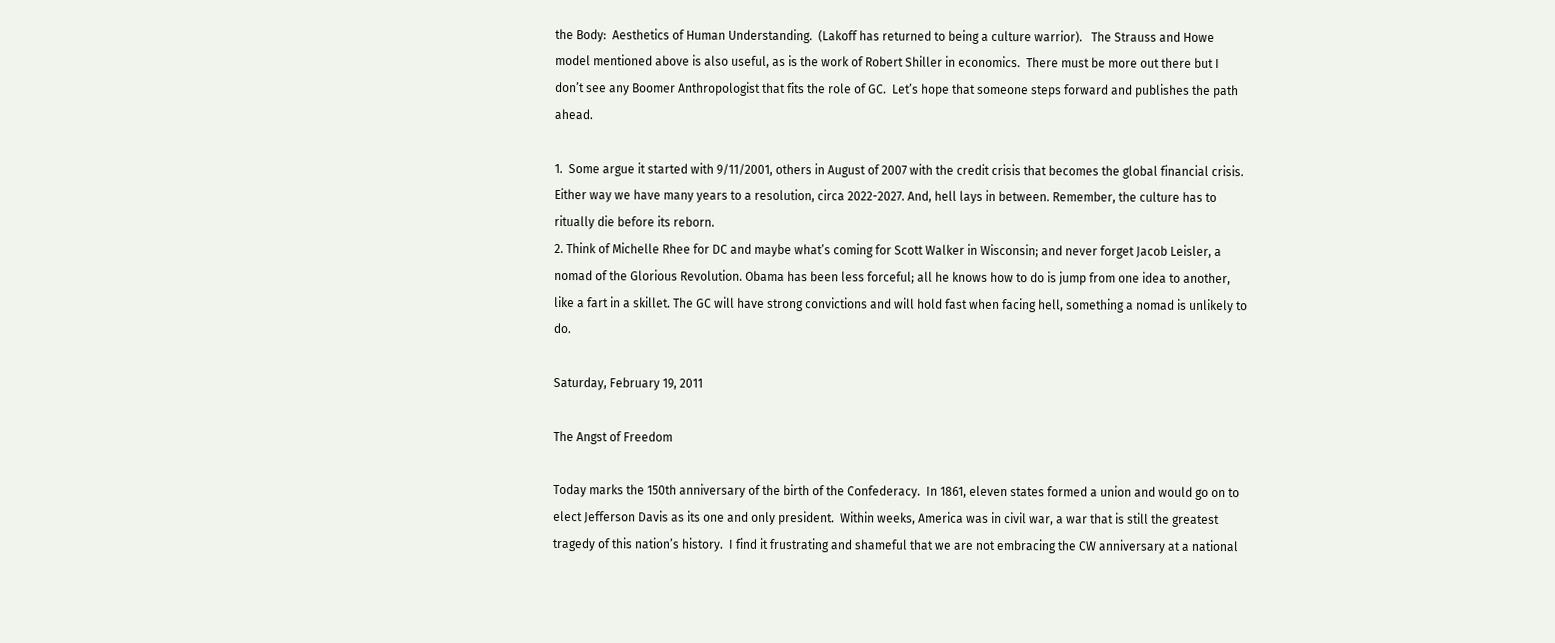the Body:  Aesthetics of Human Understanding.  (Lakoff has returned to being a culture warrior).   The Strauss and Howe model mentioned above is also useful, as is the work of Robert Shiller in economics.  There must be more out there but I don’t see any Boomer Anthropologist that fits the role of GC.  Let’s hope that someone steps forward and publishes the path ahead.

1.  Some argue it started with 9/11/2001, others in August of 2007 with the credit crisis that becomes the global financial crisis.  Either way we have many years to a resolution, circa 2022-2027. And, hell lays in between. Remember, the culture has to ritually die before its reborn.
2. Think of Michelle Rhee for DC and maybe what’s coming for Scott Walker in Wisconsin; and never forget Jacob Leisler, a nomad of the Glorious Revolution. Obama has been less forceful; all he knows how to do is jump from one idea to another, like a fart in a skillet. The GC will have strong convictions and will hold fast when facing hell, something a nomad is unlikely to do.

Saturday, February 19, 2011

The Angst of Freedom

Today marks the 150th anniversary of the birth of the Confederacy.  In 1861, eleven states formed a union and would go on to elect Jefferson Davis as its one and only president.  Within weeks, America was in civil war, a war that is still the greatest tragedy of this nation’s history.  I find it frustrating and shameful that we are not embracing the CW anniversary at a national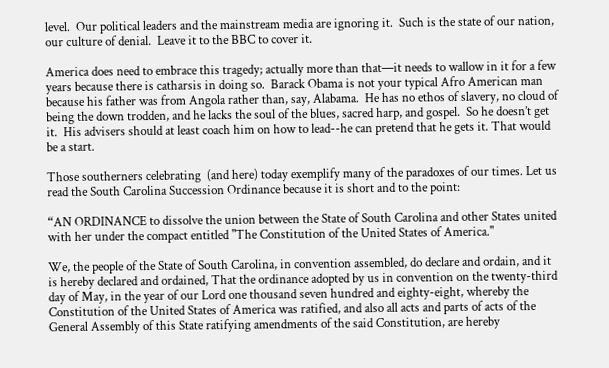level.  Our political leaders and the mainstream media are ignoring it.  Such is the state of our nation, our culture of denial.  Leave it to the BBC to cover it.

America does need to embrace this tragedy; actually more than that—it needs to wallow in it for a few years because there is catharsis in doing so.  Barack Obama is not your typical Afro American man because his father was from Angola rather than, say, Alabama.  He has no ethos of slavery, no cloud of being the down trodden, and he lacks the soul of the blues, sacred harp, and gospel.  So he doesn’t get it.  His advisers should at least coach him on how to lead--he can pretend that he gets it. That would be a start.

Those southerners celebrating  (and here) today exemplify many of the paradoxes of our times. Let us read the South Carolina Succession Ordinance because it is short and to the point:

“AN ORDINANCE to dissolve the union between the State of South Carolina and other States united with her under the compact entitled "The Constitution of the United States of America."

We, the people of the State of South Carolina, in convention assembled, do declare and ordain, and it is hereby declared and ordained, That the ordinance adopted by us in convention on the twenty-third day of May, in the year of our Lord one thousand seven hundred and eighty-eight, whereby the Constitution of the United States of America was ratified, and also all acts and parts of acts of the General Assembly of this State ratifying amendments of the said Constitution, are hereby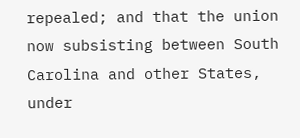repealed; and that the union now subsisting between South Carolina and other States, under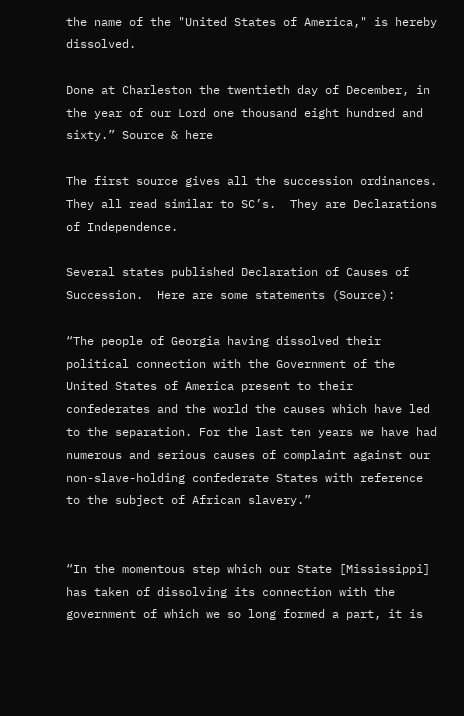the name of the "United States of America," is hereby dissolved.

Done at Charleston the twentieth day of December, in the year of our Lord one thousand eight hundred and sixty.” Source & here

The first source gives all the succession ordinances.  They all read similar to SC’s.  They are Declarations of Independence.

Several states published Declaration of Causes of Succession.  Here are some statements (Source):

“The people of Georgia having dissolved their political connection with the Government of the United States of America present to their confederates and the world the causes which have led to the separation. For the last ten years we have had numerous and serious causes of complaint against our non-slave-holding confederate States with reference to the subject of African slavery.”


“In the momentous step which our State [Mississippi] has taken of dissolving its connection with the government of which we so long formed a part, it is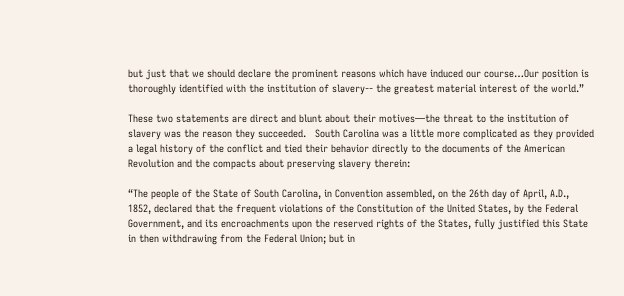but just that we should declare the prominent reasons which have induced our course…Our position is thoroughly identified with the institution of slavery-- the greatest material interest of the world.”

These two statements are direct and blunt about their motives—the threat to the institution of slavery was the reason they succeeded.   South Carolina was a little more complicated as they provided a legal history of the conflict and tied their behavior directly to the documents of the American Revolution and the compacts about preserving slavery therein:

“The people of the State of South Carolina, in Convention assembled, on the 26th day of April, A.D., 1852, declared that the frequent violations of the Constitution of the United States, by the Federal Government, and its encroachments upon the reserved rights of the States, fully justified this State in then withdrawing from the Federal Union; but in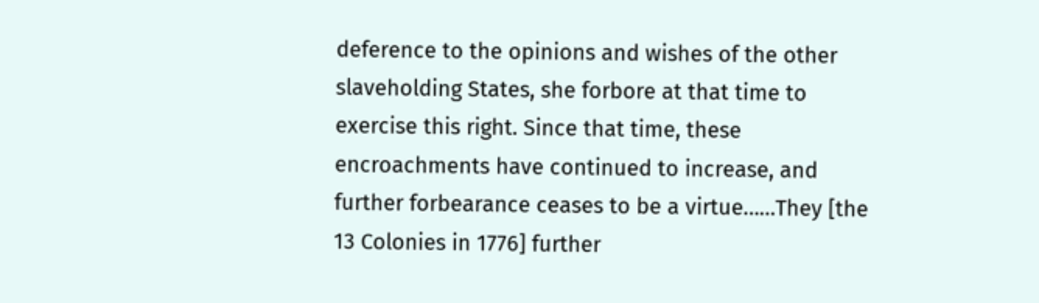deference to the opinions and wishes of the other slaveholding States, she forbore at that time to exercise this right. Since that time, these encroachments have continued to increase, and further forbearance ceases to be a virtue……They [the 13 Colonies in 1776] further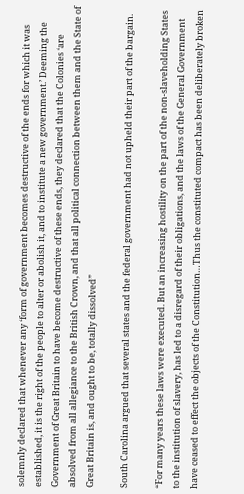solemnly declared that whenever any ‘form of government becomes destructive of the ends for which it was established, it is the right of the people to alter or abolish it, and to institute a new government.’ Deeming the Government of Great Britain to have become destructive of these ends, they declared that the Colonies ‘are absolved from all allegiance to the British Crown, and that all political connection between them and the State of Great Britain is, and ought to be, totally dissolved”

South Carolina argued that several states and the federal government had not upheld their part of the bargain.

“For many years these laws were executed. But an increasing hostility on the part of the non-slaveholding States to the institution of slavery, has led to a disregard of their obligations, and the laws of the General Government have ceased to effect the objects of the Constitution…Thus the constituted compact has been deliberately broken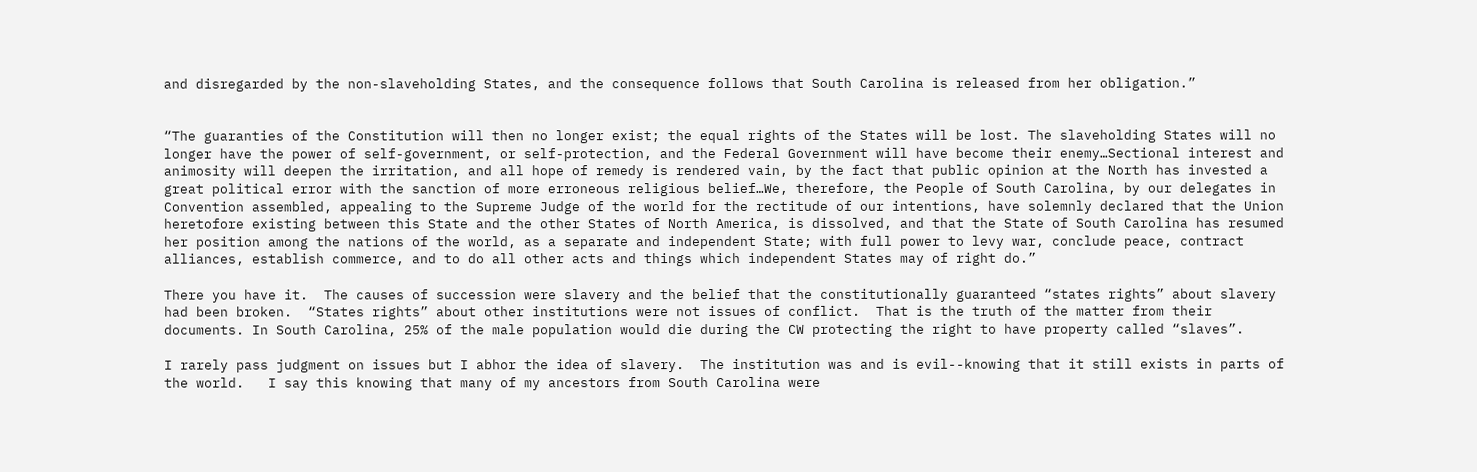and disregarded by the non-slaveholding States, and the consequence follows that South Carolina is released from her obligation.”


“The guaranties of the Constitution will then no longer exist; the equal rights of the States will be lost. The slaveholding States will no longer have the power of self-government, or self-protection, and the Federal Government will have become their enemy…Sectional interest and animosity will deepen the irritation, and all hope of remedy is rendered vain, by the fact that public opinion at the North has invested a great political error with the sanction of more erroneous religious belief…We, therefore, the People of South Carolina, by our delegates in Convention assembled, appealing to the Supreme Judge of the world for the rectitude of our intentions, have solemnly declared that the Union heretofore existing between this State and the other States of North America, is dissolved, and that the State of South Carolina has resumed her position among the nations of the world, as a separate and independent State; with full power to levy war, conclude peace, contract alliances, establish commerce, and to do all other acts and things which independent States may of right do.”

There you have it.  The causes of succession were slavery and the belief that the constitutionally guaranteed “states rights” about slavery had been broken.  “States rights” about other institutions were not issues of conflict.  That is the truth of the matter from their documents. In South Carolina, 25% of the male population would die during the CW protecting the right to have property called “slaves”.

I rarely pass judgment on issues but I abhor the idea of slavery.  The institution was and is evil--knowing that it still exists in parts of the world.   I say this knowing that many of my ancestors from South Carolina were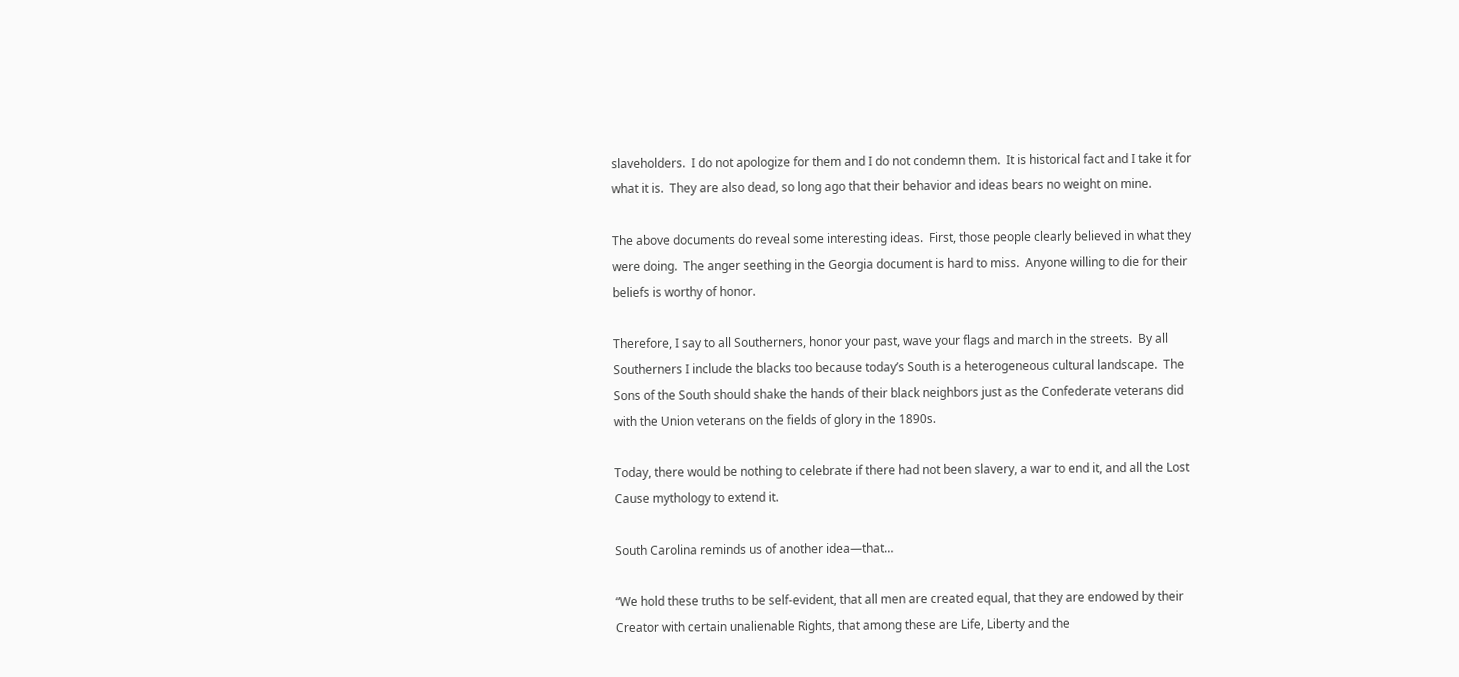slaveholders.  I do not apologize for them and I do not condemn them.  It is historical fact and I take it for what it is.  They are also dead, so long ago that their behavior and ideas bears no weight on mine.

The above documents do reveal some interesting ideas.  First, those people clearly believed in what they were doing.  The anger seething in the Georgia document is hard to miss.  Anyone willing to die for their beliefs is worthy of honor.

Therefore, I say to all Southerners, honor your past, wave your flags and march in the streets.  By all Southerners I include the blacks too because today’s South is a heterogeneous cultural landscape.  The Sons of the South should shake the hands of their black neighbors just as the Confederate veterans did with the Union veterans on the fields of glory in the 1890s.

Today, there would be nothing to celebrate if there had not been slavery, a war to end it, and all the Lost Cause mythology to extend it.

South Carolina reminds us of another idea—that…

“We hold these truths to be self-evident, that all men are created equal, that they are endowed by their Creator with certain unalienable Rights, that among these are Life, Liberty and the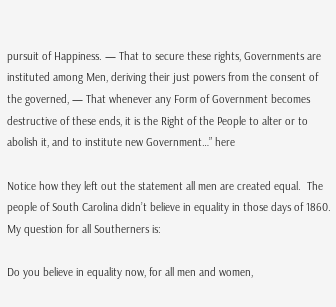pursuit of Happiness. — That to secure these rights, Governments are instituted among Men, deriving their just powers from the consent of the governed, — That whenever any Form of Government becomes destructive of these ends, it is the Right of the People to alter or to abolish it, and to institute new Government…” here

Notice how they left out the statement all men are created equal.  The people of South Carolina didn’t believe in equality in those days of 1860.  My question for all Southerners is:

Do you believe in equality now, for all men and women,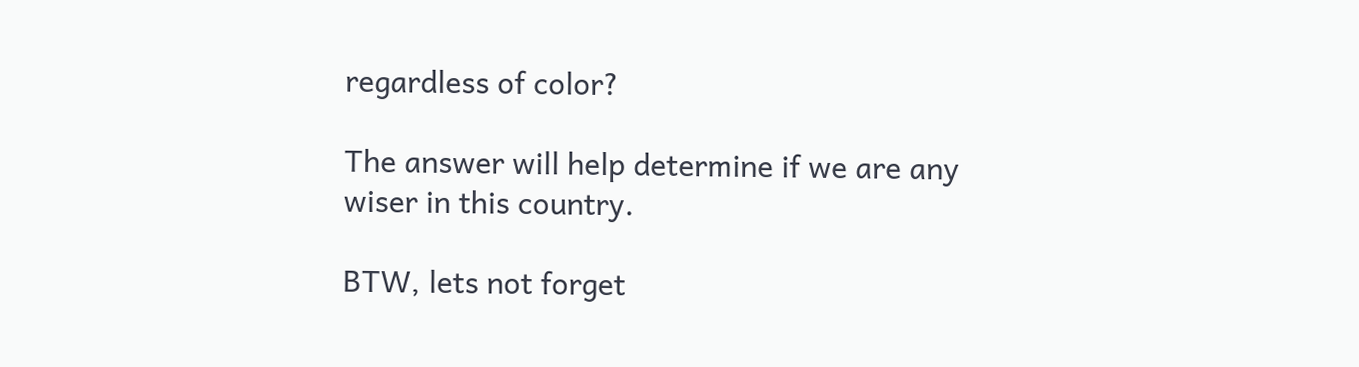regardless of color?

The answer will help determine if we are any wiser in this country.

BTW, lets not forget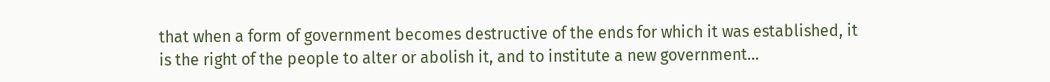that when a form of government becomes destructive of the ends for which it was established, it is the right of the people to alter or abolish it, and to institute a new government...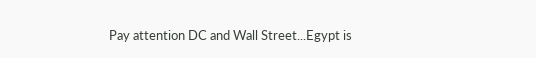Pay attention DC and Wall Street...Egypt is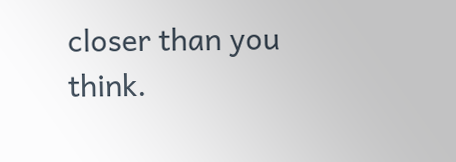closer than you think.